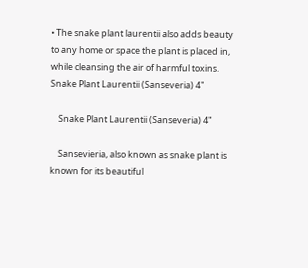• The snake plant laurentii also adds beauty to any home or space the plant is placed in, while cleansing the air of harmful toxins. Snake Plant Laurentii (Sanseveria) 4"

    Snake Plant Laurentii (Sanseveria) 4"

    Sansevieria, also known as snake plant is known for its beautiful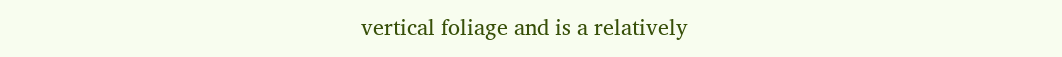vertical foliage and is a relatively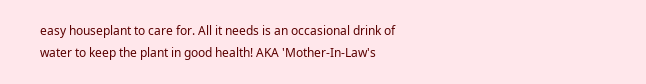easy houseplant to care for. All it needs is an occasional drink of water to keep the plant in good health! AKA 'Mother-In-Law's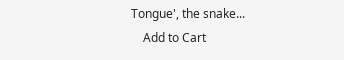Tongue', the snake...
    Add to Cart